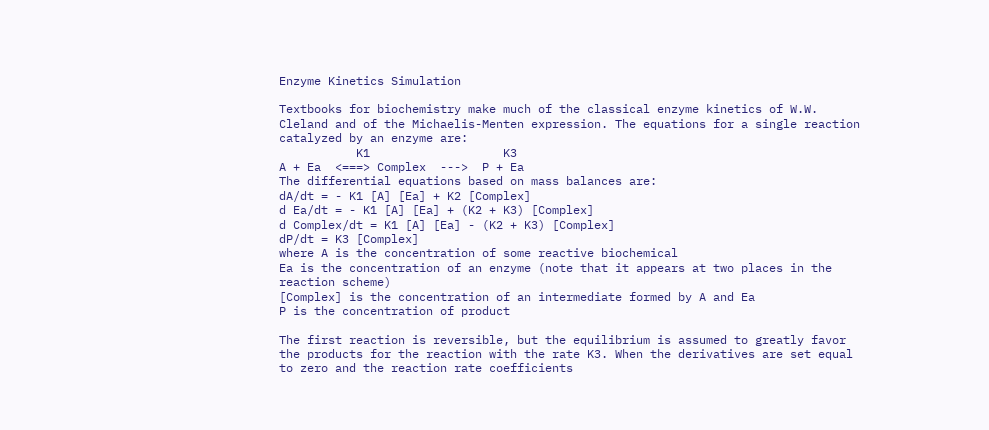Enzyme Kinetics Simulation

Textbooks for biochemistry make much of the classical enzyme kinetics of W.W. Cleland and of the Michaelis-Menten expression. The equations for a single reaction catalyzed by an enzyme are:
           K1                   K3
A + Ea  <===> Complex  --->  P + Ea
The differential equations based on mass balances are:
dA/dt = - K1 [A] [Ea] + K2 [Complex]
d Ea/dt = - K1 [A] [Ea] + (K2 + K3) [Complex]
d Complex/dt = K1 [A] [Ea] - (K2 + K3) [Complex]
dP/dt = K3 [Complex]
where A is the concentration of some reactive biochemical
Ea is the concentration of an enzyme (note that it appears at two places in the reaction scheme)
[Complex] is the concentration of an intermediate formed by A and Ea
P is the concentration of product

The first reaction is reversible, but the equilibrium is assumed to greatly favor the products for the reaction with the rate K3. When the derivatives are set equal to zero and the reaction rate coefficients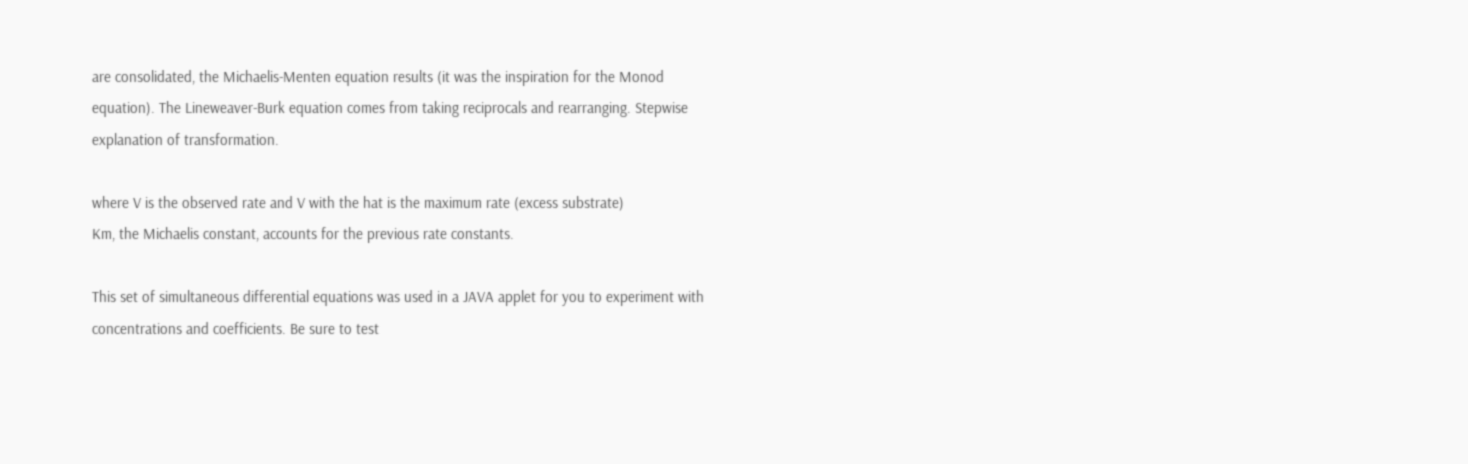are consolidated, the Michaelis-Menten equation results (it was the inspiration for the Monod equation). The Lineweaver-Burk equation comes from taking reciprocals and rearranging. Stepwise explanation of transformation.

where V is the observed rate and V with the hat is the maximum rate (excess substrate)
Km, the Michaelis constant, accounts for the previous rate constants.

This set of simultaneous differential equations was used in a JAVA applet for you to experiment with concentrations and coefficients. Be sure to test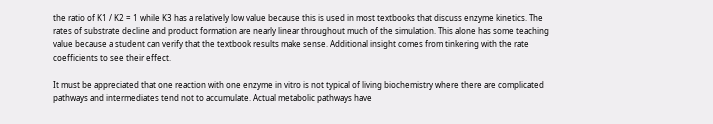the ratio of K1 / K2 = 1 while K3 has a relatively low value because this is used in most textbooks that discuss enzyme kinetics. The rates of substrate decline and product formation are nearly linear throughout much of the simulation. This alone has some teaching value because a student can verify that the textbook results make sense. Additional insight comes from tinkering with the rate coefficients to see their effect.

It must be appreciated that one reaction with one enzyme in vitro is not typical of living biochemistry where there are complicated pathways and intermediates tend not to accumulate. Actual metabolic pathways have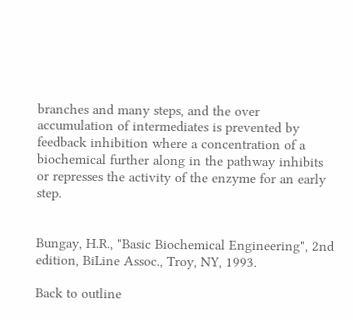branches and many steps, and the over accumulation of intermediates is prevented by feedback inhibition where a concentration of a biochemical further along in the pathway inhibits or represses the activity of the enzyme for an early step.


Bungay, H.R., "Basic Biochemical Engineering", 2nd edition, BiLine Assoc., Troy, NY, 1993.

Back to outline